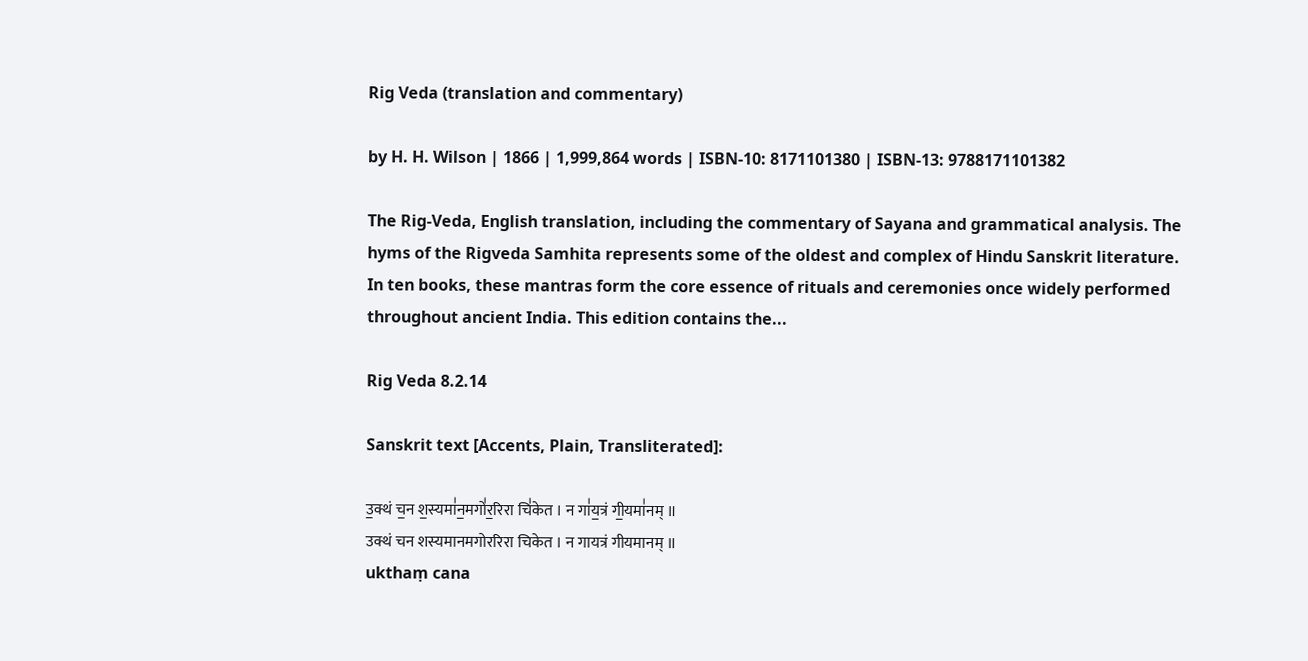Rig Veda (translation and commentary)

by H. H. Wilson | 1866 | 1,999,864 words | ISBN-10: 8171101380 | ISBN-13: 9788171101382

The Rig-Veda, English translation, including the commentary of Sayana and grammatical analysis. The hyms of the Rigveda Samhita represents some of the oldest and complex of Hindu Sanskrit literature. In ten books, these mantras form the core essence of rituals and ceremonies once widely performed throughout ancient India. This edition contains the...

Rig Veda 8.2.14

Sanskrit text [Accents, Plain, Transliterated]:

उ॒क्थं च॒न श॒स्यमा॑न॒मगो॑र॒रिरा चि॑केत । न गा॑य॒त्रं गी॒यमा॑नम् ॥
उक्थं चन शस्यमानमगोररिरा चिकेत । न गायत्रं गीयमानम् ॥
ukthaṃ cana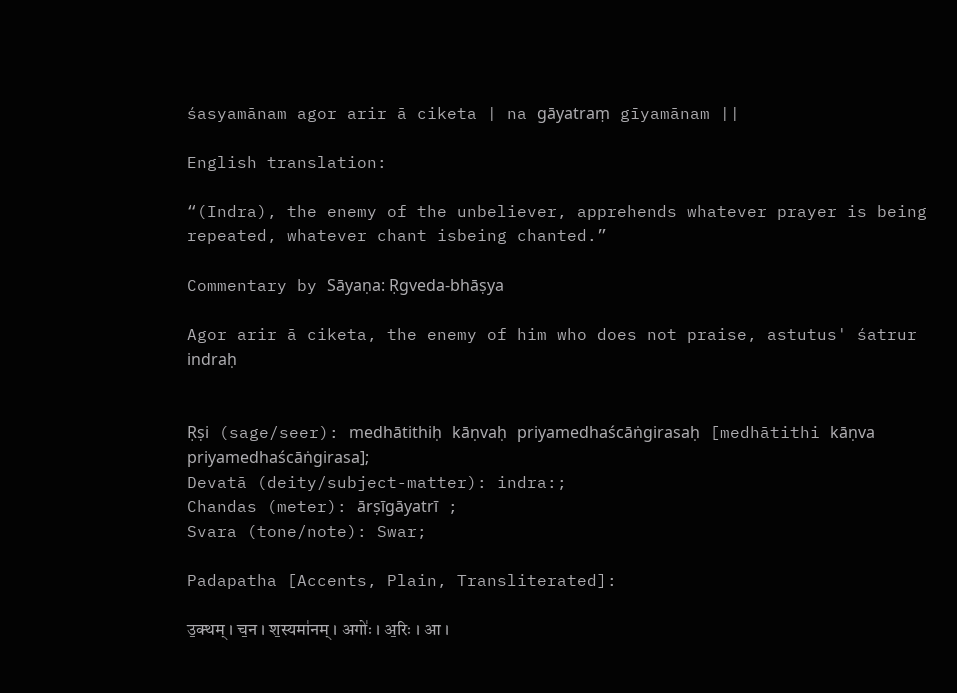śasyamānam agor arir ā ciketa | na gāyatraṃ gīyamānam ||

English translation:

“(Indra), the enemy of the unbeliever, apprehends whatever prayer is being repeated, whatever chant isbeing chanted.”

Commentary by Sāyaṇa: Ṛgveda-bhāṣya

Agor arir ā ciketa, the enemy of him who does not praise, astutus' śatrur indraḥ


Ṛṣi (sage/seer): medhātithiḥ kāṇvaḥ priyamedhaścāṅgirasaḥ [medhātithi kāṇva priyamedhaścāṅgirasa];
Devatā (deity/subject-matter): indra:;
Chandas (meter): ārṣīgāyatrī ;
Svara (tone/note): Swar;

Padapatha [Accents, Plain, Transliterated]:

उ॒क्थम् । च॒न । श॒स्यमा॑नम् । अगोः॑ । अ॒रिः । आ ।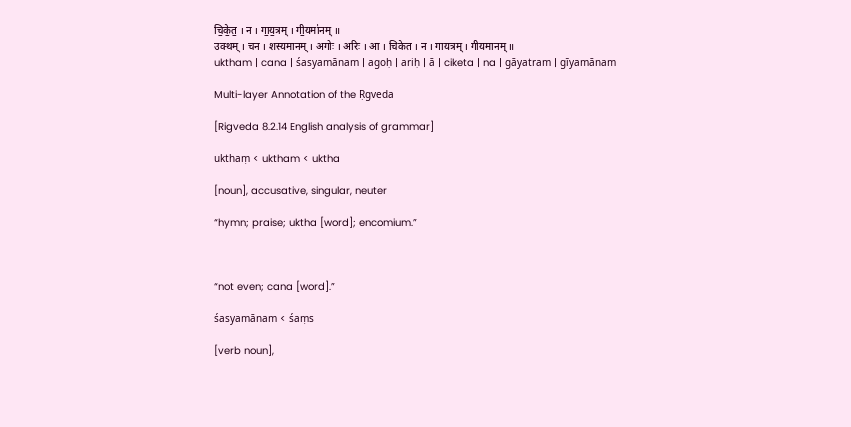चि॒के॒त॒ । न । गा॒य॒त्रम् । गी॒यमा॑नम् ॥
उक्थम् । चन । शस्यमानम् । अगोः । अरिः । आ । चिकेत । न । गायत्रम् । गीयमानम् ॥
uktham | cana | śasyamānam | agoḥ | ariḥ | ā | ciketa | na | gāyatram | gīyamānam

Multi-layer Annotation of the Ṛgveda

[Rigveda 8.2.14 English analysis of grammar]

ukthaṃ < uktham < uktha

[noun], accusative, singular, neuter

“hymn; praise; uktha [word]; encomium.”



“not even; cana [word].”

śasyamānam < śaṃs

[verb noun],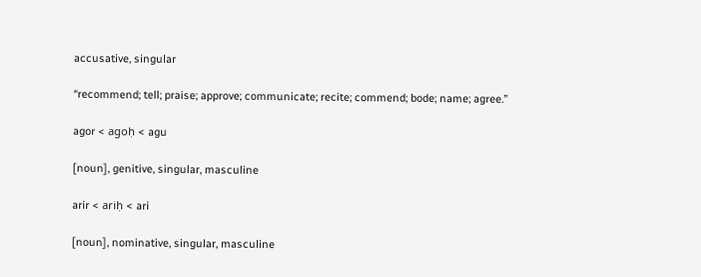accusative, singular

“recommend; tell; praise; approve; communicate; recite; commend; bode; name; agree.”

agor < agoḥ < agu

[noun], genitive, singular, masculine

arir < ariḥ < ari

[noun], nominative, singular, masculine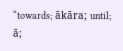“towards; ākāra; until; ā;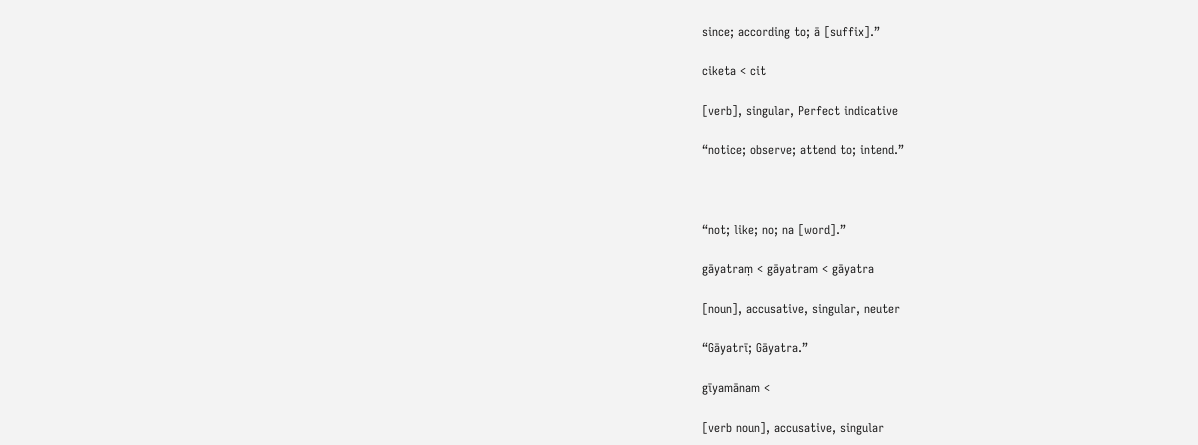since; according to; ā [suffix].”

ciketa < cit

[verb], singular, Perfect indicative

“notice; observe; attend to; intend.”



“not; like; no; na [word].”

gāyatraṃ < gāyatram < gāyatra

[noun], accusative, singular, neuter

“Gāyatrī; Gāyatra.”

gīyamānam <

[verb noun], accusative, singular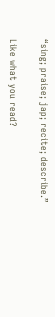“sing; praise; jap; recite; describe.”

Like what you read?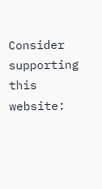Consider supporting this website: